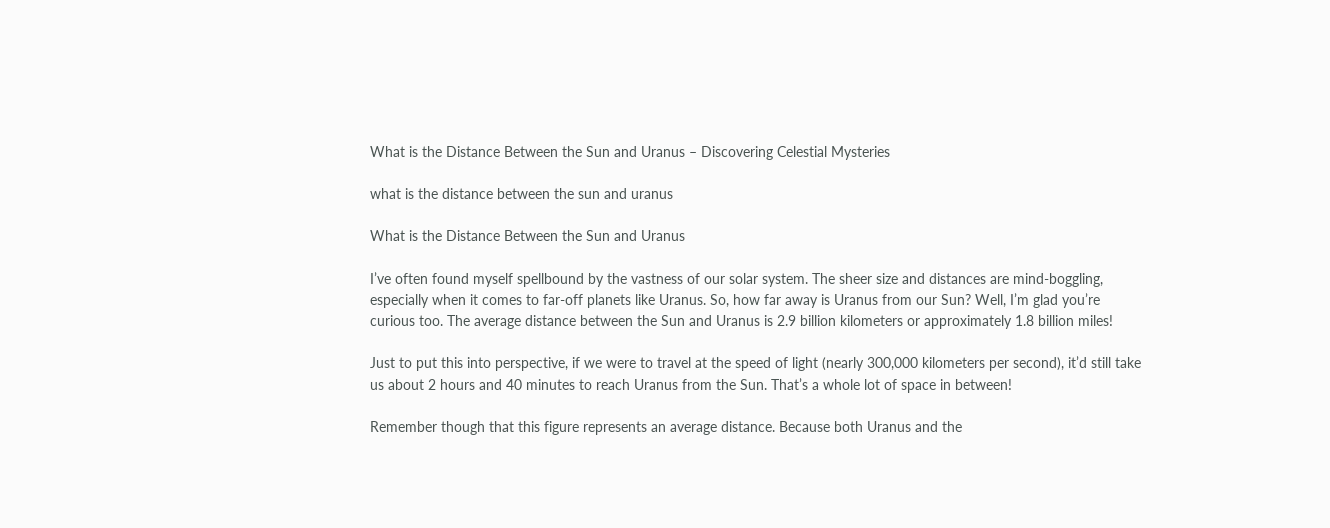What is the Distance Between the Sun and Uranus – Discovering Celestial Mysteries

what is the distance between the sun and uranus

What is the Distance Between the Sun and Uranus

I’ve often found myself spellbound by the vastness of our solar system. The sheer size and distances are mind-boggling, especially when it comes to far-off planets like Uranus. So, how far away is Uranus from our Sun? Well, I’m glad you’re curious too. The average distance between the Sun and Uranus is 2.9 billion kilometers or approximately 1.8 billion miles!

Just to put this into perspective, if we were to travel at the speed of light (nearly 300,000 kilometers per second), it’d still take us about 2 hours and 40 minutes to reach Uranus from the Sun. That’s a whole lot of space in between!

Remember though that this figure represents an average distance. Because both Uranus and the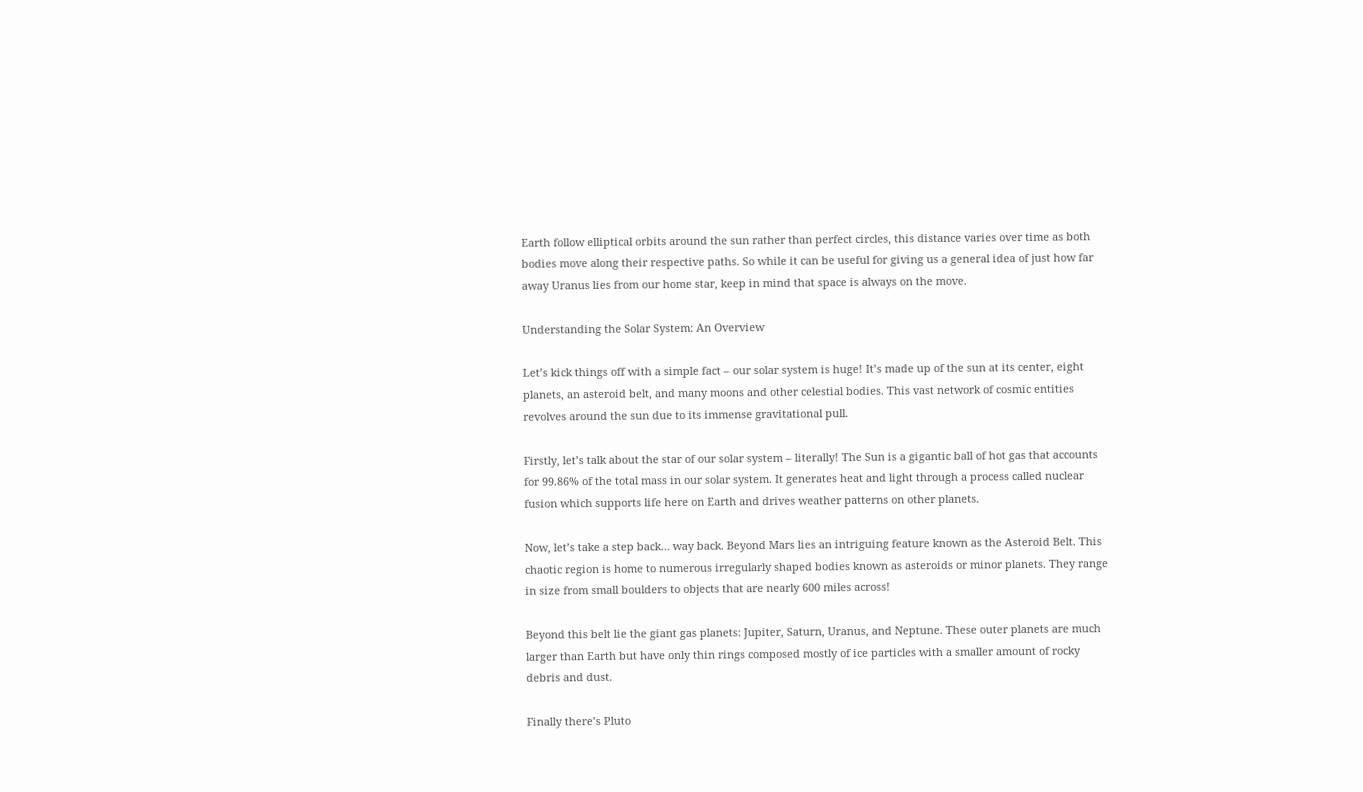Earth follow elliptical orbits around the sun rather than perfect circles, this distance varies over time as both bodies move along their respective paths. So while it can be useful for giving us a general idea of just how far away Uranus lies from our home star, keep in mind that space is always on the move.

Understanding the Solar System: An Overview

Let’s kick things off with a simple fact – our solar system is huge! It’s made up of the sun at its center, eight planets, an asteroid belt, and many moons and other celestial bodies. This vast network of cosmic entities revolves around the sun due to its immense gravitational pull.

Firstly, let’s talk about the star of our solar system – literally! The Sun is a gigantic ball of hot gas that accounts for 99.86% of the total mass in our solar system. It generates heat and light through a process called nuclear fusion which supports life here on Earth and drives weather patterns on other planets.

Now, let’s take a step back… way back. Beyond Mars lies an intriguing feature known as the Asteroid Belt. This chaotic region is home to numerous irregularly shaped bodies known as asteroids or minor planets. They range in size from small boulders to objects that are nearly 600 miles across!

Beyond this belt lie the giant gas planets: Jupiter, Saturn, Uranus, and Neptune. These outer planets are much larger than Earth but have only thin rings composed mostly of ice particles with a smaller amount of rocky debris and dust.

Finally there’s Pluto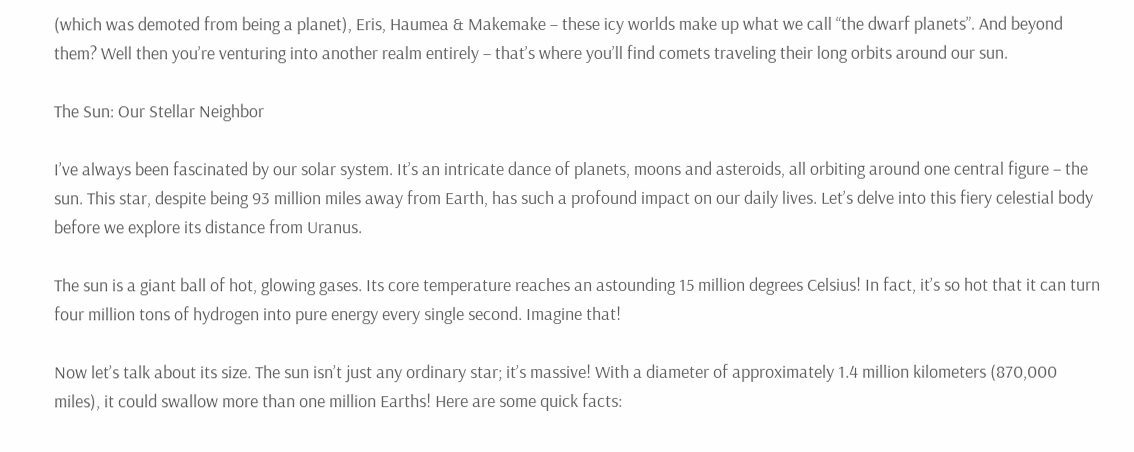(which was demoted from being a planet), Eris, Haumea & Makemake – these icy worlds make up what we call “the dwarf planets”. And beyond them? Well then you’re venturing into another realm entirely – that’s where you’ll find comets traveling their long orbits around our sun.

The Sun: Our Stellar Neighbor

I’ve always been fascinated by our solar system. It’s an intricate dance of planets, moons and asteroids, all orbiting around one central figure – the sun. This star, despite being 93 million miles away from Earth, has such a profound impact on our daily lives. Let’s delve into this fiery celestial body before we explore its distance from Uranus.

The sun is a giant ball of hot, glowing gases. Its core temperature reaches an astounding 15 million degrees Celsius! In fact, it’s so hot that it can turn four million tons of hydrogen into pure energy every single second. Imagine that!

Now let’s talk about its size. The sun isn’t just any ordinary star; it’s massive! With a diameter of approximately 1.4 million kilometers (870,000 miles), it could swallow more than one million Earths! Here are some quick facts: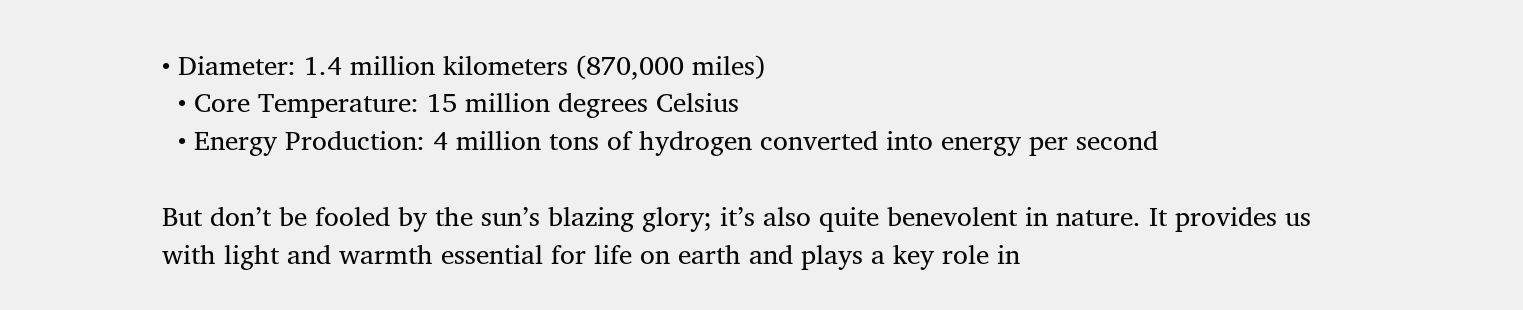• Diameter: 1.4 million kilometers (870,000 miles)
  • Core Temperature: 15 million degrees Celsius
  • Energy Production: 4 million tons of hydrogen converted into energy per second

But don’t be fooled by the sun’s blazing glory; it’s also quite benevolent in nature. It provides us with light and warmth essential for life on earth and plays a key role in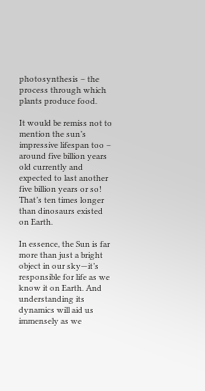photosynthesis – the process through which plants produce food.

It would be remiss not to mention the sun’s impressive lifespan too – around five billion years old currently and expected to last another five billion years or so! That’s ten times longer than dinosaurs existed on Earth.

In essence, the Sun is far more than just a bright object in our sky—it’s responsible for life as we know it on Earth. And understanding its dynamics will aid us immensely as we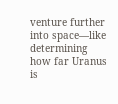venture further into space—like determining how far Uranus is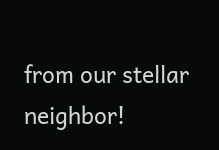from our stellar neighbor!